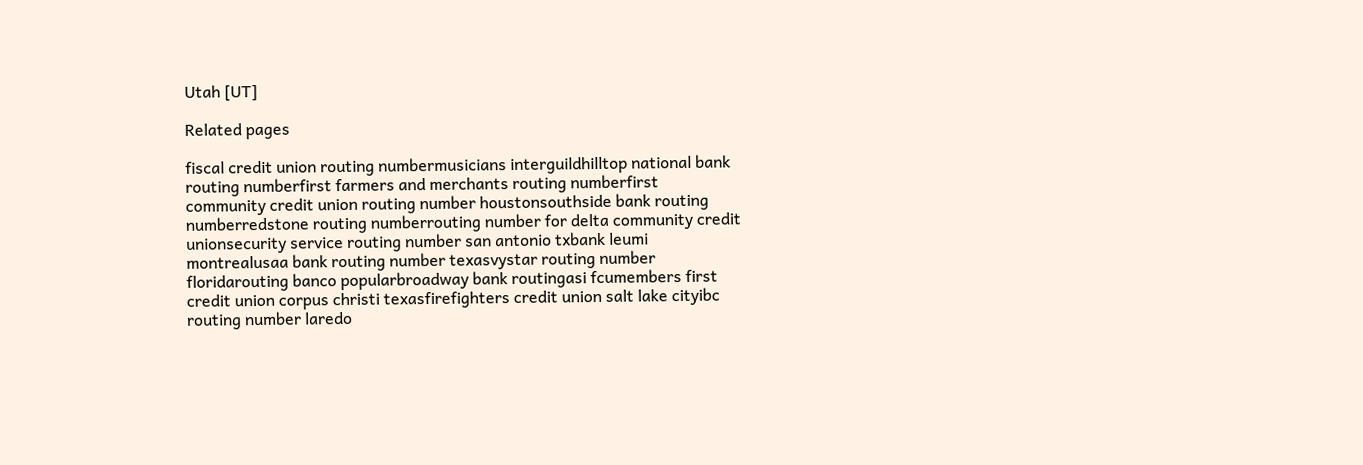Utah [UT]

Related pages

fiscal credit union routing numbermusicians interguildhilltop national bank routing numberfirst farmers and merchants routing numberfirst community credit union routing number houstonsouthside bank routing numberredstone routing numberrouting number for delta community credit unionsecurity service routing number san antonio txbank leumi montrealusaa bank routing number texasvystar routing number floridarouting banco popularbroadway bank routingasi fcumembers first credit union corpus christi texasfirefighters credit union salt lake cityibc routing number laredo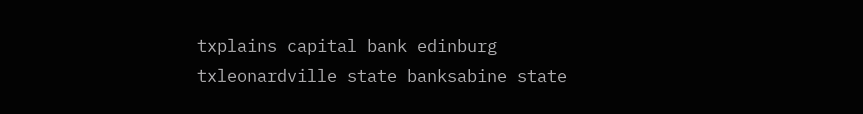txplains capital bank edinburg txleonardville state banksabine state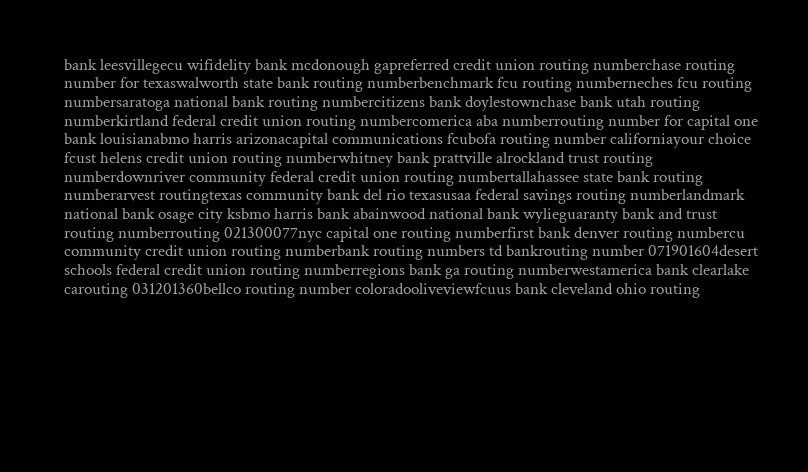bank leesvillegecu wifidelity bank mcdonough gapreferred credit union routing numberchase routing number for texaswalworth state bank routing numberbenchmark fcu routing numberneches fcu routing numbersaratoga national bank routing numbercitizens bank doylestownchase bank utah routing numberkirtland federal credit union routing numbercomerica aba numberrouting number for capital one bank louisianabmo harris arizonacapital communications fcubofa routing number californiayour choice fcust helens credit union routing numberwhitney bank prattville alrockland trust routing numberdownriver community federal credit union routing numbertallahassee state bank routing numberarvest routingtexas community bank del rio texasusaa federal savings routing numberlandmark national bank osage city ksbmo harris bank abainwood national bank wylieguaranty bank and trust routing numberrouting 021300077nyc capital one routing numberfirst bank denver routing numbercu community credit union routing numberbank routing numbers td bankrouting number 071901604desert schools federal credit union routing numberregions bank ga routing numberwestamerica bank clearlake carouting 031201360bellco routing number coloradooliveviewfcuus bank cleveland ohio routing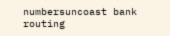numbersuncoast bank routing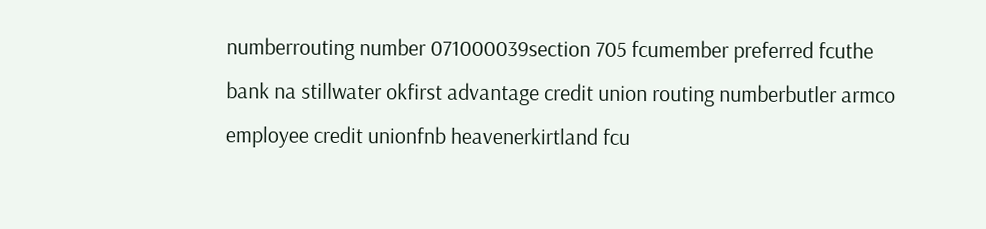numberrouting number 071000039section 705 fcumember preferred fcuthe bank na stillwater okfirst advantage credit union routing numberbutler armco employee credit unionfnb heavenerkirtland fcu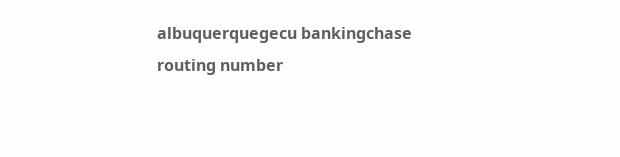albuquerquegecu bankingchase routing number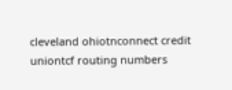cleveland ohiotnconnect credit uniontcf routing numbers